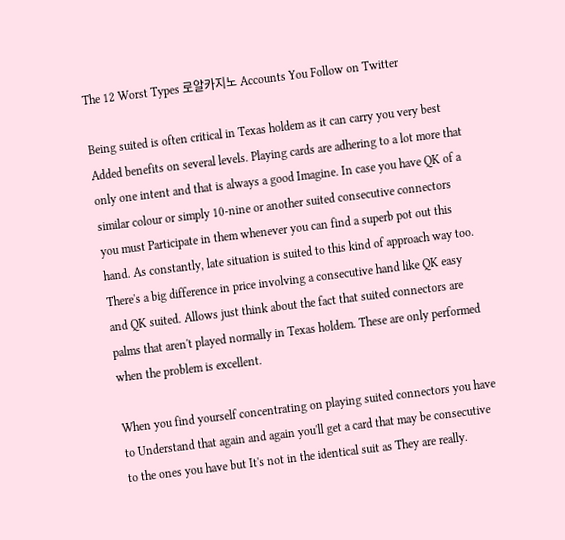The 12 Worst Types 로얄카지노 Accounts You Follow on Twitter

Being suited is often critical in Texas holdem as it can carry you very best Added benefits on several levels. Playing cards are adhering to a lot more that only one intent and that is always a good Imagine. In case you have QK of a similar colour or simply 10-nine or another suited consecutive connectors you must Participate in them whenever you can find a superb pot out this hand. As constantly, late situation is suited to this kind of approach way too. There's a big difference in price involving a consecutive hand like QK easy and QK suited. Allows just think about the fact that suited connectors are palms that aren't played normally in Texas holdem. These are only performed when the problem is excellent.

When you find yourself concentrating on playing suited connectors you have to Understand that again and again you'll get a card that may be consecutive to the ones you have but It's not in the identical suit as They are really.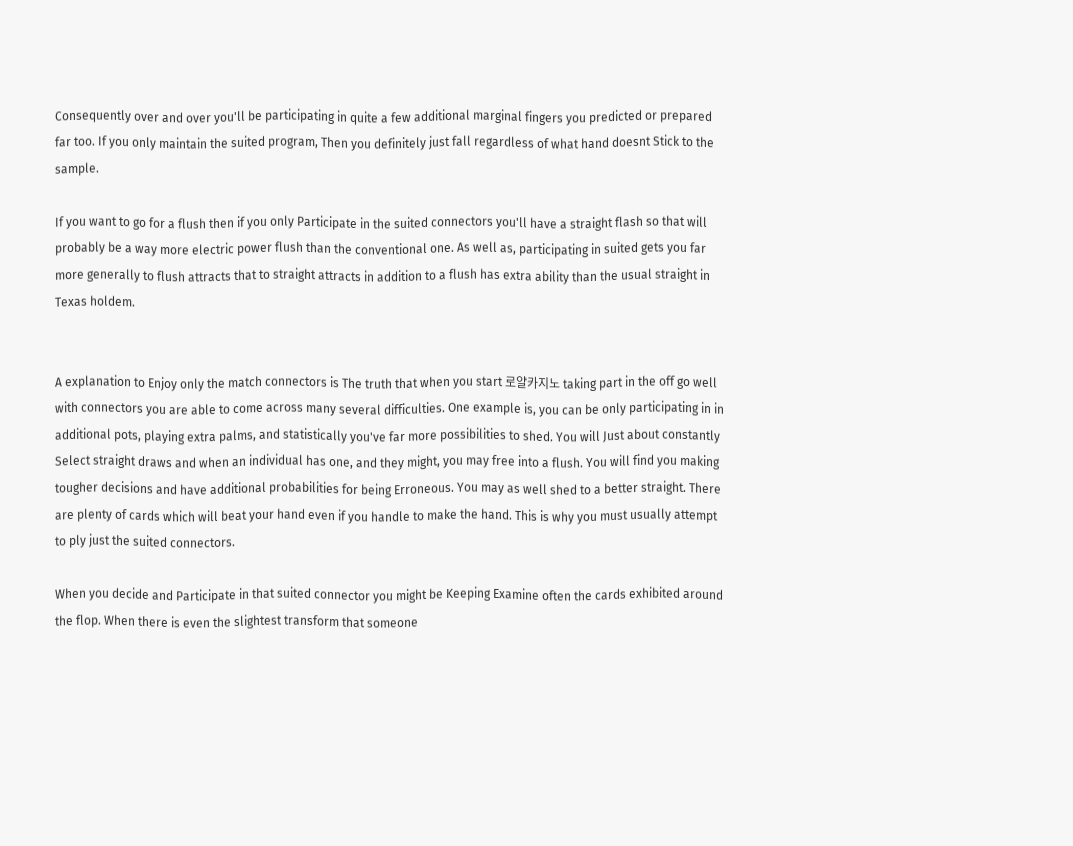Consequently over and over you'll be participating in quite a few additional marginal fingers you predicted or prepared far too. If you only maintain the suited program, Then you definitely just fall regardless of what hand doesnt Stick to the sample.

If you want to go for a flush then if you only Participate in the suited connectors you'll have a straight flash so that will probably be a way more electric power flush than the conventional one. As well as, participating in suited gets you far more generally to flush attracts that to straight attracts in addition to a flush has extra ability than the usual straight in Texas holdem.


A explanation to Enjoy only the match connectors is The truth that when you start 로얄카지노 taking part in the off go well with connectors you are able to come across many several difficulties. One example is, you can be only participating in in additional pots, playing extra palms, and statistically you've far more possibilities to shed. You will Just about constantly Select straight draws and when an individual has one, and they might, you may free into a flush. You will find you making tougher decisions and have additional probabilities for being Erroneous. You may as well shed to a better straight. There are plenty of cards which will beat your hand even if you handle to make the hand. This is why you must usually attempt to ply just the suited connectors.

When you decide and Participate in that suited connector you might be Keeping Examine often the cards exhibited around the flop. When there is even the slightest transform that someone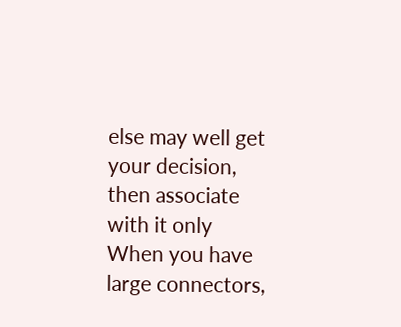else may well get your decision, then associate with it only When you have large connectors,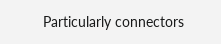Particularly connectors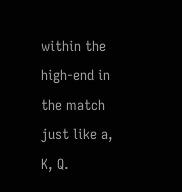within the high-end in the match just like a, K, Q.